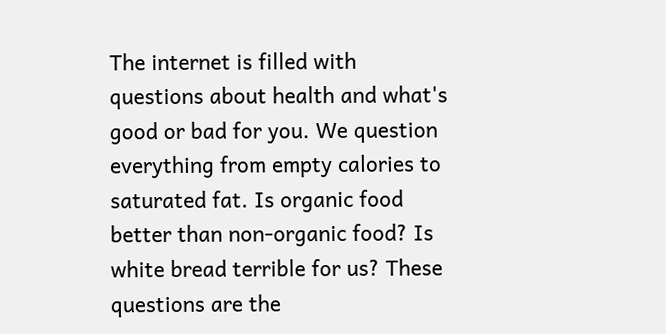The internet is filled with questions about health and what's good or bad for you. We question everything from empty calories to saturated fat. Is organic food better than non-organic food? Is white bread terrible for us? These questions are the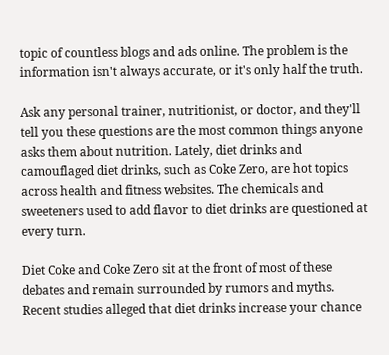topic of countless blogs and ads online. The problem is the information isn't always accurate, or it's only half the truth.

Ask any personal trainer, nutritionist, or doctor, and they'll tell you these questions are the most common things anyone asks them about nutrition. Lately, diet drinks and camouflaged diet drinks, such as Coke Zero, are hot topics across health and fitness websites. The chemicals and sweeteners used to add flavor to diet drinks are questioned at every turn.

Diet Coke and Coke Zero sit at the front of most of these debates and remain surrounded by rumors and myths. Recent studies alleged that diet drinks increase your chance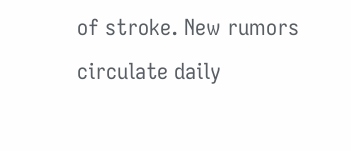of stroke. New rumors circulate daily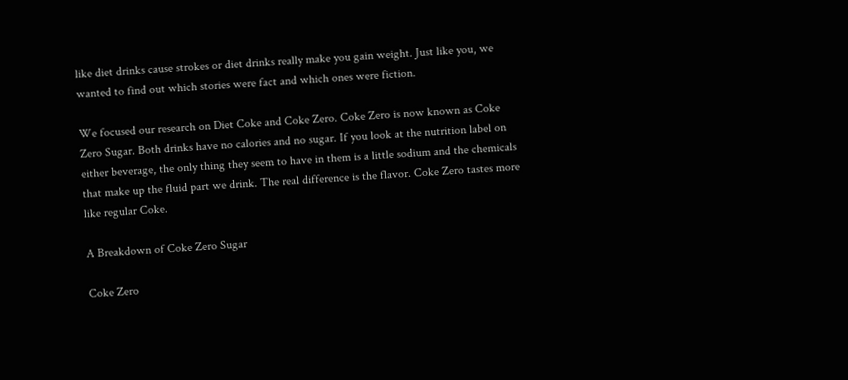like diet drinks cause strokes or diet drinks really make you gain weight. Just like you, we wanted to find out which stories were fact and which ones were fiction.

We focused our research on Diet Coke and Coke Zero. Coke Zero is now known as Coke Zero Sugar. Both drinks have no calories and no sugar. If you look at the nutrition label on either beverage, the only thing they seem to have in them is a little sodium and the chemicals that make up the fluid part we drink. The real difference is the flavor. Coke Zero tastes more like regular Coke.

A Breakdown of Coke Zero Sugar

Coke Zero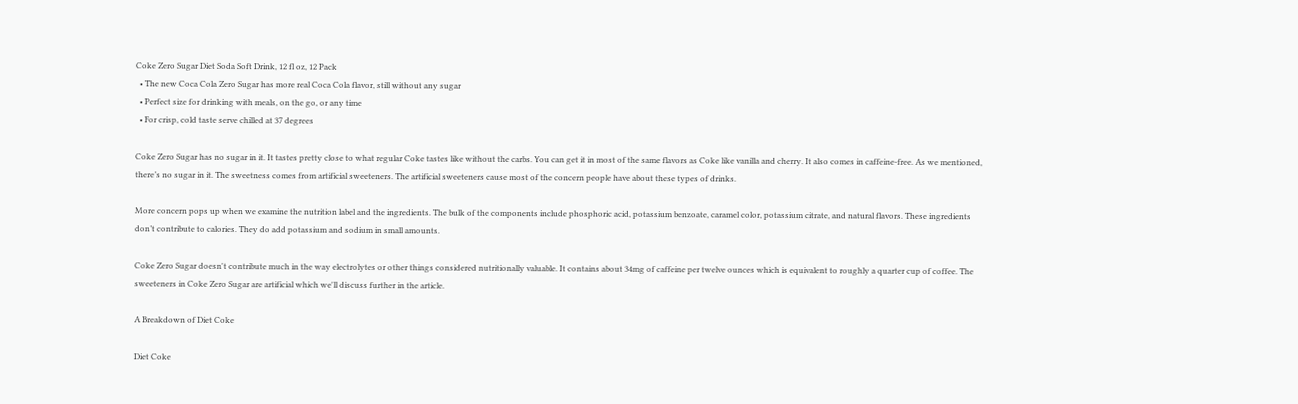Coke Zero Sugar Diet Soda Soft Drink, 12 fl oz, 12 Pack
  • The new Coca Cola Zero Sugar has more real Coca Cola flavor, still without any sugar
  • Perfect size for drinking with meals, on the go, or any time
  • For crisp, cold taste serve chilled at 37 degrees

Coke Zero Sugar has no sugar in it. It tastes pretty close to what regular Coke tastes like without the carbs. You can get it in most of the same flavors as Coke like vanilla and cherry. It also comes in caffeine-free. As we mentioned, there’s no sugar in it. The sweetness comes from artificial sweeteners. The artificial sweeteners cause most of the concern people have about these types of drinks.

More concern pops up when we examine the nutrition label and the ingredients. The bulk of the components include phosphoric acid, potassium benzoate, caramel color, potassium citrate, and natural flavors. These ingredients don’t contribute to calories. They do add potassium and sodium in small amounts.

Coke Zero Sugar doesn't contribute much in the way electrolytes or other things considered nutritionally valuable. It contains about 34mg of caffeine per twelve ounces which is equivalent to roughly a quarter cup of coffee. The sweeteners in Coke Zero Sugar are artificial which we'll discuss further in the article.

A Breakdown of Diet Coke

Diet Coke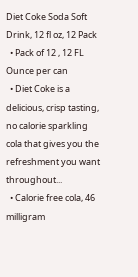Diet Coke Soda Soft Drink, 12 fl oz, 12 Pack
  • Pack of 12 , 12 FL Ounce per can
  • Diet Coke is a delicious, crisp tasting, no calorie sparkling cola that gives you the refreshment you want throughout...
  • Calorie free cola, 46 milligram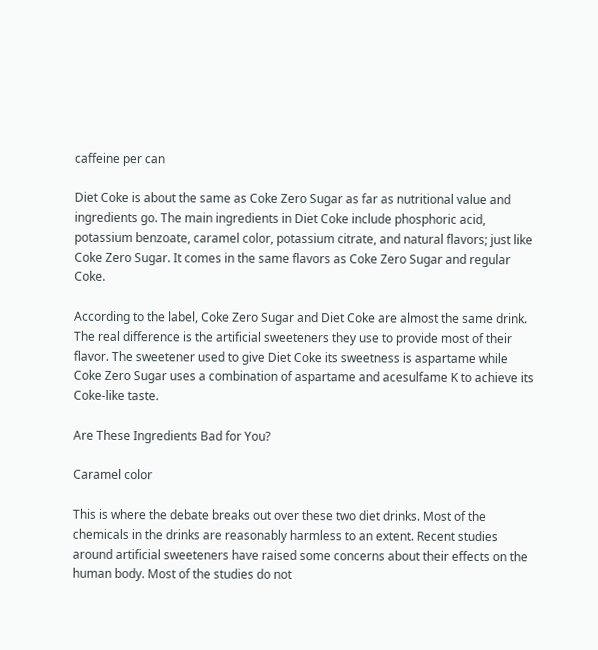caffeine per can

Diet Coke is about the same as Coke Zero Sugar as far as nutritional value and ingredients go. The main ingredients in Diet Coke include phosphoric acid, potassium benzoate, caramel color, potassium citrate, and natural flavors; just like Coke Zero Sugar. It comes in the same flavors as Coke Zero Sugar and regular Coke.

According to the label, Coke Zero Sugar and Diet Coke are almost the same drink. The real difference is the artificial sweeteners they use to provide most of their flavor. The sweetener used to give Diet Coke its sweetness is aspartame while Coke Zero Sugar uses a combination of aspartame and acesulfame K to achieve its Coke-like taste.

Are These Ingredients Bad for You?

Caramel color

This is where the debate breaks out over these two diet drinks. Most of the chemicals in the drinks are reasonably harmless to an extent. Recent studies around artificial sweeteners have raised some concerns about their effects on the human body. Most of the studies do not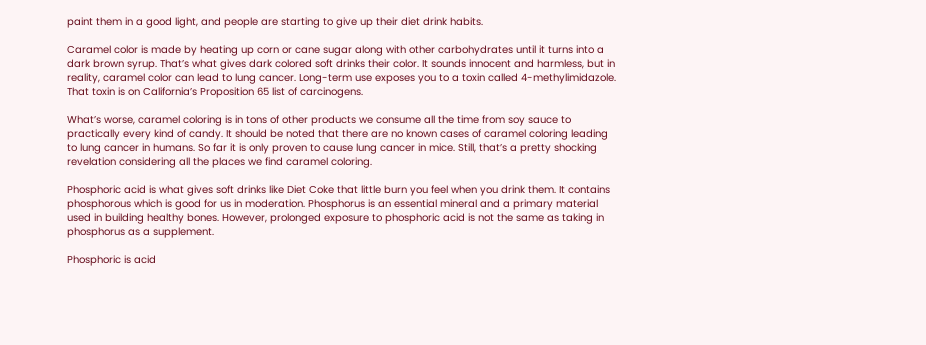paint them in a good light, and people are starting to give up their diet drink habits.

Caramel color is made by heating up corn or cane sugar along with other carbohydrates until it turns into a dark brown syrup. That’s what gives dark colored soft drinks their color. It sounds innocent and harmless, but in reality, caramel color can lead to lung cancer. Long-term use exposes you to a toxin called 4-methylimidazole. That toxin is on California’s Proposition 65 list of carcinogens.

What’s worse, caramel coloring is in tons of other products we consume all the time from soy sauce to practically every kind of candy. It should be noted that there are no known cases of caramel coloring leading to lung cancer in humans. So far it is only proven to cause lung cancer in mice. Still, that’s a pretty shocking revelation considering all the places we find caramel coloring.

Phosphoric acid is what gives soft drinks like Diet Coke that little burn you feel when you drink them. It contains phosphorous which is good for us in moderation. Phosphorus is an essential mineral and a primary material used in building healthy bones. However, prolonged exposure to phosphoric acid is not the same as taking in phosphorus as a supplement.

Phosphoric is acid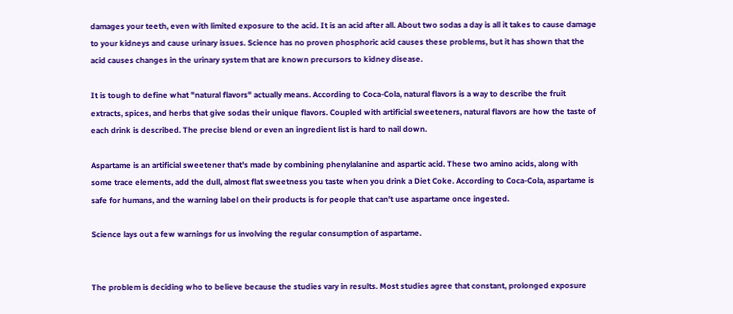damages your teeth, even with limited exposure to the acid. It is an acid after all. About two sodas a day is all it takes to cause damage to your kidneys and cause urinary issues. Science has no proven phosphoric acid causes these problems, but it has shown that the acid causes changes in the urinary system that are known precursors to kidney disease.

It is tough to define what "natural flavors" actually means. According to Coca-Cola, natural flavors is a way to describe the fruit extracts, spices, and herbs that give sodas their unique flavors. Coupled with artificial sweeteners, natural flavors are how the taste of each drink is described. The precise blend or even an ingredient list is hard to nail down.

Aspartame is an artificial sweetener that's made by combining phenylalanine and aspartic acid. These two amino acids, along with some trace elements, add the dull, almost flat sweetness you taste when you drink a Diet Coke. According to Coca-Cola, aspartame is safe for humans, and the warning label on their products is for people that can't use aspartame once ingested.

Science lays out a few warnings for us involving the regular consumption of aspartame.


The problem is deciding who to believe because the studies vary in results. Most studies agree that constant, prolonged exposure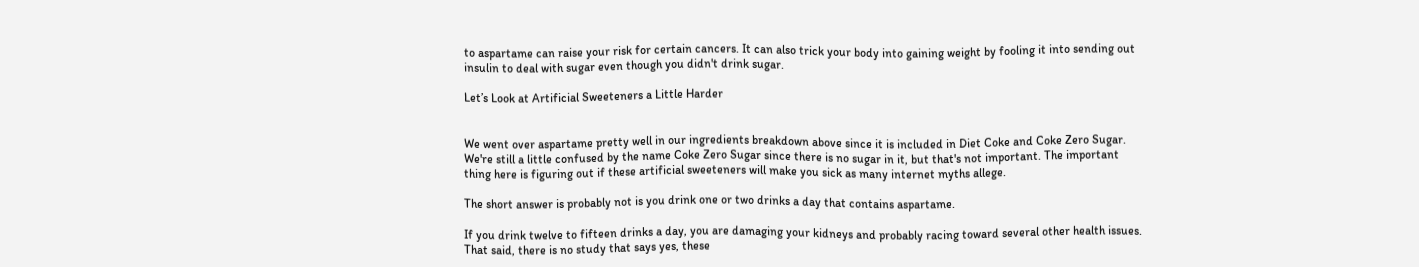to aspartame can raise your risk for certain cancers. It can also trick your body into gaining weight by fooling it into sending out insulin to deal with sugar even though you didn't drink sugar.

Let’s Look at Artificial Sweeteners a Little Harder


We went over aspartame pretty well in our ingredients breakdown above since it is included in Diet Coke and Coke Zero Sugar. We're still a little confused by the name Coke Zero Sugar since there is no sugar in it, but that's not important. The important thing here is figuring out if these artificial sweeteners will make you sick as many internet myths allege.

The short answer is probably not is you drink one or two drinks a day that contains aspartame.

If you drink twelve to fifteen drinks a day, you are damaging your kidneys and probably racing toward several other health issues. That said, there is no study that says yes, these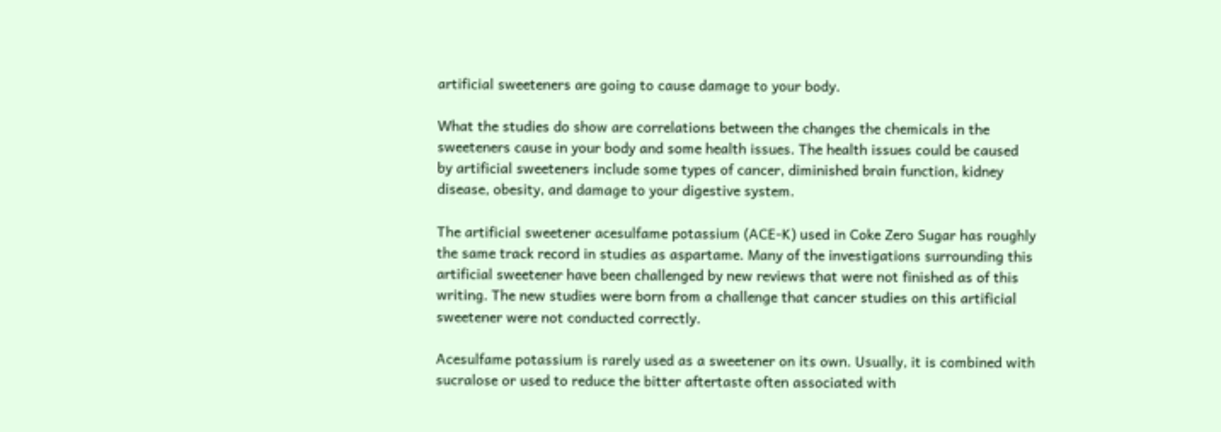artificial sweeteners are going to cause damage to your body.

What the studies do show are correlations between the changes the chemicals in the sweeteners cause in your body and some health issues. The health issues could be caused by artificial sweeteners include some types of cancer, diminished brain function, kidney disease, obesity, and damage to your digestive system.

The artificial sweetener acesulfame potassium (ACE-K) used in Coke Zero Sugar has roughly the same track record in studies as aspartame. Many of the investigations surrounding this artificial sweetener have been challenged by new reviews that were not finished as of this writing. The new studies were born from a challenge that cancer studies on this artificial sweetener were not conducted correctly.

Acesulfame potassium is rarely used as a sweetener on its own. Usually, it is combined with sucralose or used to reduce the bitter aftertaste often associated with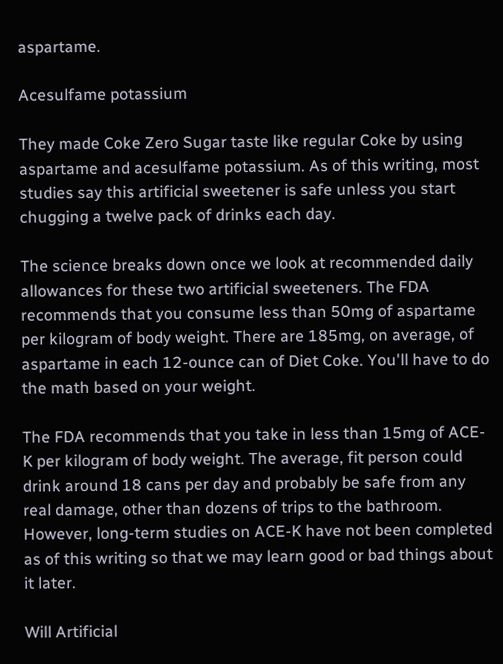aspartame.

Acesulfame potassium

They made Coke Zero Sugar taste like regular Coke by using aspartame and acesulfame potassium. As of this writing, most studies say this artificial sweetener is safe unless you start chugging a twelve pack of drinks each day.

The science breaks down once we look at recommended daily allowances for these two artificial sweeteners. The FDA recommends that you consume less than 50mg of aspartame per kilogram of body weight. There are 185mg, on average, of aspartame in each 12-ounce can of Diet Coke. You'll have to do the math based on your weight.

The FDA recommends that you take in less than 15mg of ACE-K per kilogram of body weight. The average, fit person could drink around 18 cans per day and probably be safe from any real damage, other than dozens of trips to the bathroom. However, long-term studies on ACE-K have not been completed as of this writing so that we may learn good or bad things about it later.

Will Artificial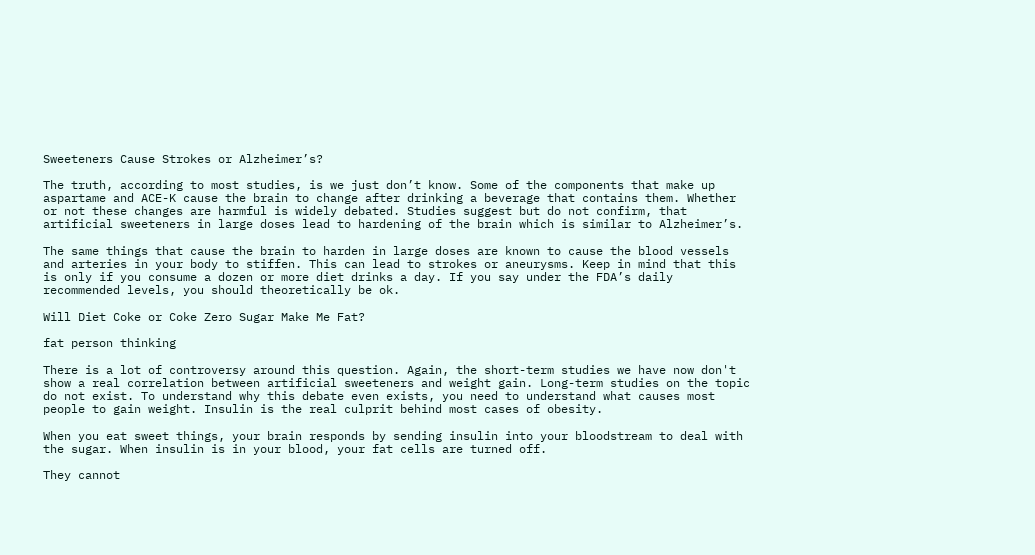Sweeteners Cause Strokes or Alzheimer’s?

The truth, according to most studies, is we just don’t know. Some of the components that make up aspartame and ACE-K cause the brain to change after drinking a beverage that contains them. Whether or not these changes are harmful is widely debated. Studies suggest but do not confirm, that artificial sweeteners in large doses lead to hardening of the brain which is similar to Alzheimer’s.

The same things that cause the brain to harden in large doses are known to cause the blood vessels and arteries in your body to stiffen. This can lead to strokes or aneurysms. Keep in mind that this is only if you consume a dozen or more diet drinks a day. If you say under the FDA’s daily recommended levels, you should theoretically be ok.

Will Diet Coke or Coke Zero Sugar Make Me Fat?

fat person thinking

There is a lot of controversy around this question. Again, the short-term studies we have now don't show a real correlation between artificial sweeteners and weight gain. Long-term studies on the topic do not exist. To understand why this debate even exists, you need to understand what causes most people to gain weight. Insulin is the real culprit behind most cases of obesity.

When you eat sweet things, your brain responds by sending insulin into your bloodstream to deal with the sugar. When insulin is in your blood, your fat cells are turned off.

They cannot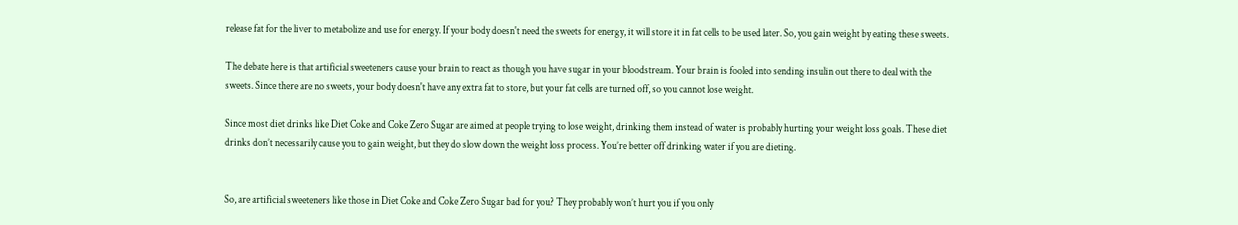release fat for the liver to metabolize and use for energy. If your body doesn't need the sweets for energy, it will store it in fat cells to be used later. So, you gain weight by eating these sweets.

The debate here is that artificial sweeteners cause your brain to react as though you have sugar in your bloodstream. Your brain is fooled into sending insulin out there to deal with the sweets. Since there are no sweets, your body doesn't have any extra fat to store, but your fat cells are turned off, so you cannot lose weight.

Since most diet drinks like Diet Coke and Coke Zero Sugar are aimed at people trying to lose weight, drinking them instead of water is probably hurting your weight loss goals. These diet drinks don’t necessarily cause you to gain weight, but they do slow down the weight loss process. You’re better off drinking water if you are dieting.


So, are artificial sweeteners like those in Diet Coke and Coke Zero Sugar bad for you? They probably won’t hurt you if you only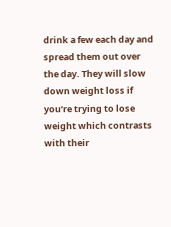drink a few each day and spread them out over the day. They will slow down weight loss if you’re trying to lose weight which contrasts with their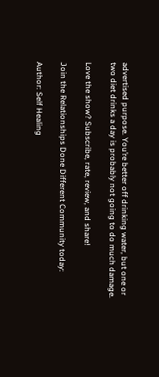advertised purpose. You’re better off drinking water, but one or two diet drinks a day is probably not going to do much damage.

Love the show? Subscribe, rate, review, and share!

Join the Relationships Done Different Community today:

Author: Self Healing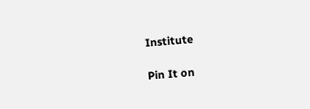Institute

Pin It on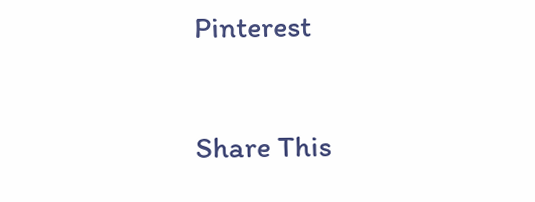Pinterest

Share This